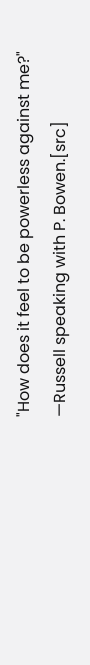"How does it feel to be powerless against me?"
—Russell speaking with P. Bowen.[src]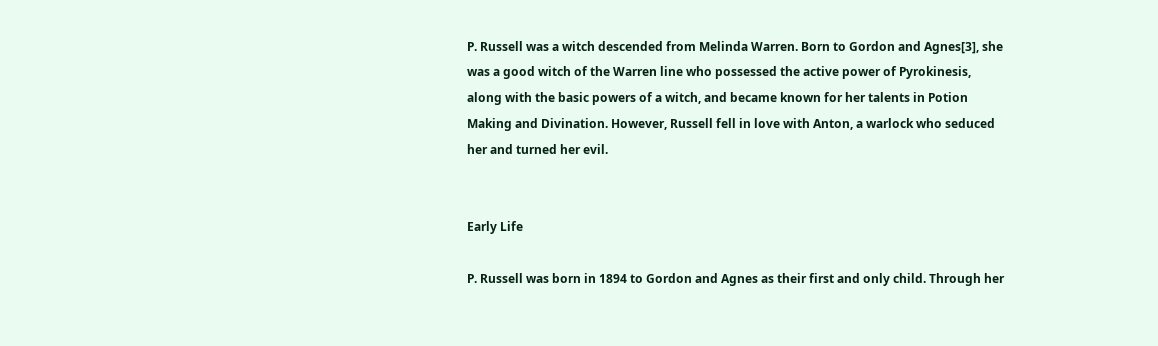P. Russell was a witch descended from Melinda Warren. Born to Gordon and Agnes[3], she was a good witch of the Warren line who possessed the active power of Pyrokinesis, along with the basic powers of a witch, and became known for her talents in Potion Making and Divination. However, Russell fell in love with Anton, a warlock who seduced her and turned her evil.


Early Life

P. Russell was born in 1894 to Gordon and Agnes as their first and only child. Through her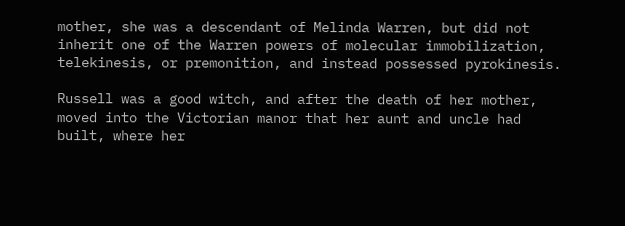mother, she was a descendant of Melinda Warren, but did not inherit one of the Warren powers of molecular immobilization, telekinesis, or premonition, and instead possessed pyrokinesis.

Russell was a good witch, and after the death of her mother, moved into the Victorian manor that her aunt and uncle had built, where her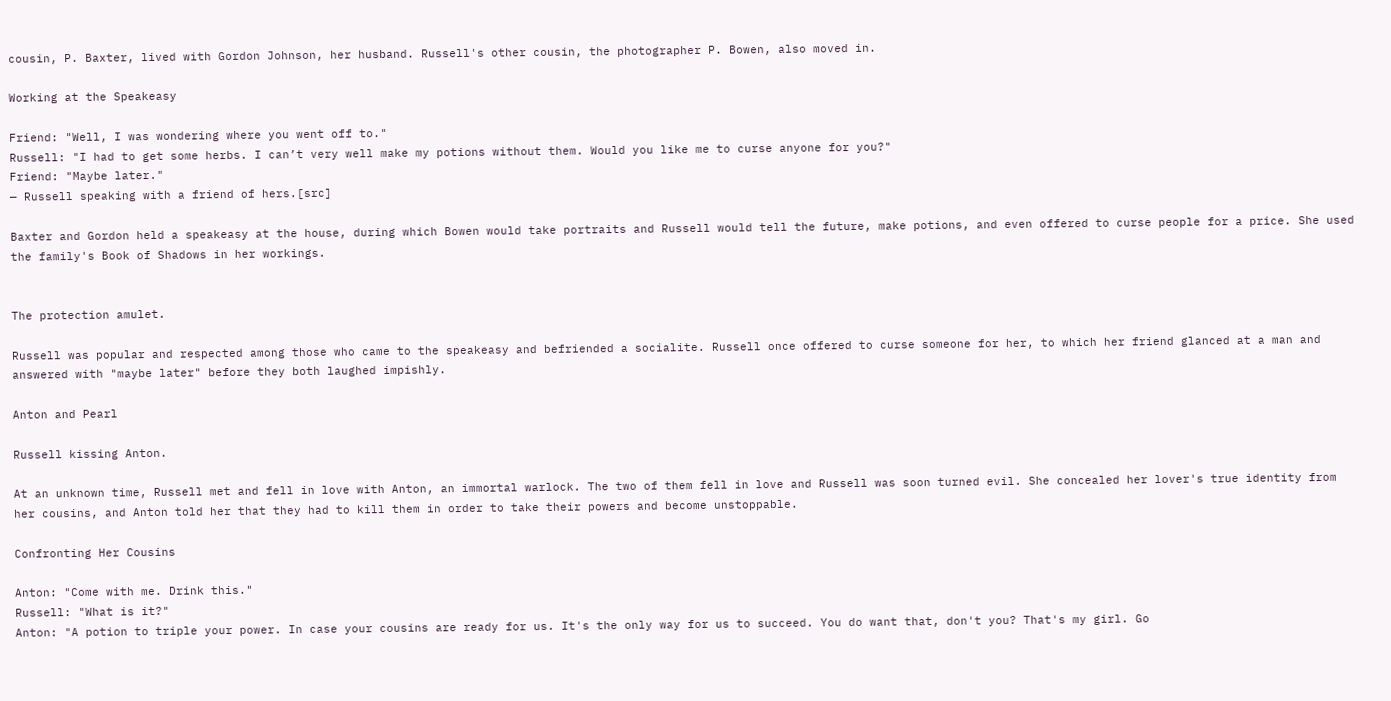cousin, P. Baxter, lived with Gordon Johnson, her husband. Russell's other cousin, the photographer P. Bowen, also moved in.

Working at the Speakeasy

Friend: "Well, I was wondering where you went off to."
Russell: "I had to get some herbs. I can’t very well make my potions without them. Would you like me to curse anyone for you?"
Friend: "Maybe later."
— Russell speaking with a friend of hers.[src]

Baxter and Gordon held a speakeasy at the house, during which Bowen would take portraits and Russell would tell the future, make potions, and even offered to curse people for a price. She used the family's Book of Shadows in her workings.


The protection amulet.

Russell was popular and respected among those who came to the speakeasy and befriended a socialite. Russell once offered to curse someone for her, to which her friend glanced at a man and answered with "maybe later" before they both laughed impishly.

Anton and Pearl

Russell kissing Anton.

At an unknown time, Russell met and fell in love with Anton, an immortal warlock. The two of them fell in love and Russell was soon turned evil. She concealed her lover's true identity from her cousins, and Anton told her that they had to kill them in order to take their powers and become unstoppable.

Confronting Her Cousins

Anton: "Come with me. Drink this."
Russell: "What is it?"
Anton: "A potion to triple your power. In case your cousins are ready for us. It's the only way for us to succeed. You do want that, don't you? That's my girl. Go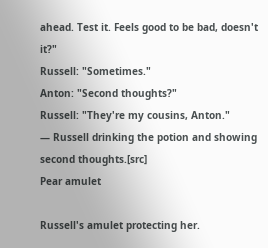ahead. Test it. Feels good to be bad, doesn't it?"
Russell: "Sometimes."
Anton: "Second thoughts?"
Russell: "They're my cousins, Anton."
— Russell drinking the potion and showing second thoughts.[src]
Pear amulet

Russell's amulet protecting her.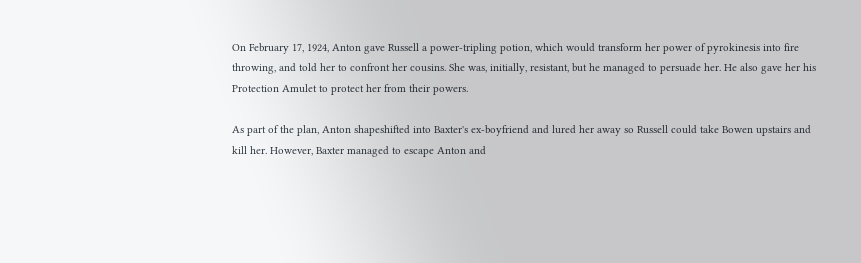On February 17, 1924, Anton gave Russell a power-tripling potion, which would transform her power of pyrokinesis into fire throwing, and told her to confront her cousins. She was, initially, resistant, but he managed to persuade her. He also gave her his Protection Amulet to protect her from their powers.

As part of the plan, Anton shapeshifted into Baxter's ex-boyfriend and lured her away so Russell could take Bowen upstairs and kill her. However, Baxter managed to escape Anton and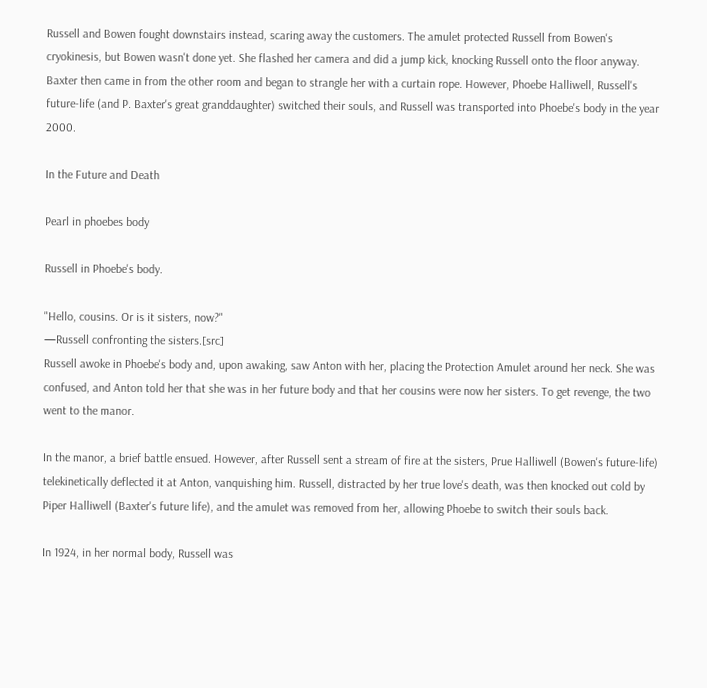Russell and Bowen fought downstairs instead, scaring away the customers. The amulet protected Russell from Bowen's cryokinesis, but Bowen wasn't done yet. She flashed her camera and did a jump kick, knocking Russell onto the floor anyway. Baxter then came in from the other room and began to strangle her with a curtain rope. However, Phoebe Halliwell, Russell's future-life (and P. Baxter's great granddaughter) switched their souls, and Russell was transported into Phoebe's body in the year 2000.

In the Future and Death

Pearl in phoebes body

Russell in Phoebe's body.

"Hello, cousins. Or is it sisters, now?"
—Russell confronting the sisters.[src]
Russell awoke in Phoebe's body and, upon awaking, saw Anton with her, placing the Protection Amulet around her neck. She was confused, and Anton told her that she was in her future body and that her cousins were now her sisters. To get revenge, the two went to the manor.

In the manor, a brief battle ensued. However, after Russell sent a stream of fire at the sisters, Prue Halliwell (Bowen's future-life) telekinetically deflected it at Anton, vanquishing him. Russell, distracted by her true love's death, was then knocked out cold by Piper Halliwell (Baxter's future life), and the amulet was removed from her, allowing Phoebe to switch their souls back.

In 1924, in her normal body, Russell was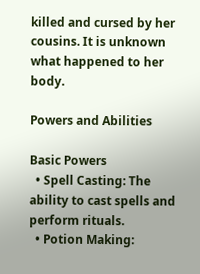killed and cursed by her cousins. It is unknown what happened to her body.

Powers and Abilities

Basic Powers
  • Spell Casting: The ability to cast spells and perform rituals.
  • Potion Making: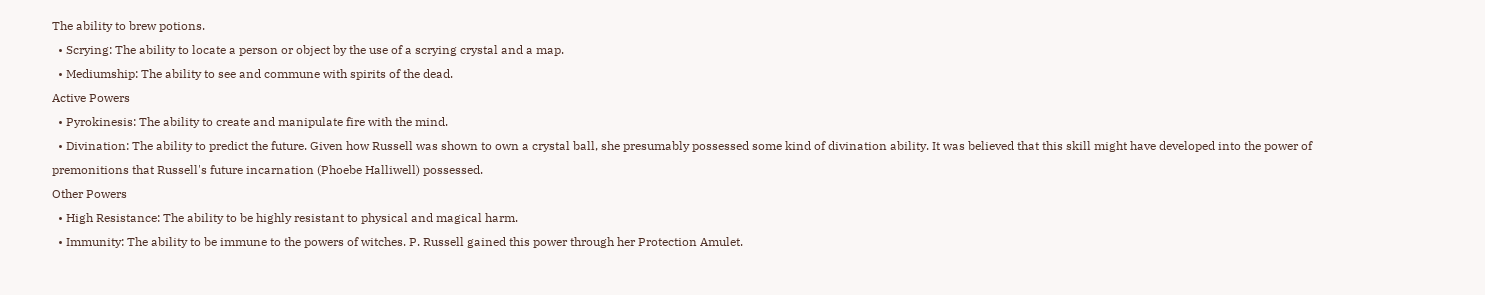The ability to brew potions.
  • Scrying: The ability to locate a person or object by the use of a scrying crystal and a map.
  • Mediumship: The ability to see and commune with spirits of the dead.
Active Powers
  • Pyrokinesis: The ability to create and manipulate fire with the mind.
  • Divination: The ability to predict the future. Given how Russell was shown to own a crystal ball, she presumably possessed some kind of divination ability. It was believed that this skill might have developed into the power of premonitions that Russell's future incarnation (Phoebe Halliwell) possessed.
Other Powers
  • High Resistance: The ability to be highly resistant to physical and magical harm.
  • Immunity: The ability to be immune to the powers of witches. P. Russell gained this power through her Protection Amulet.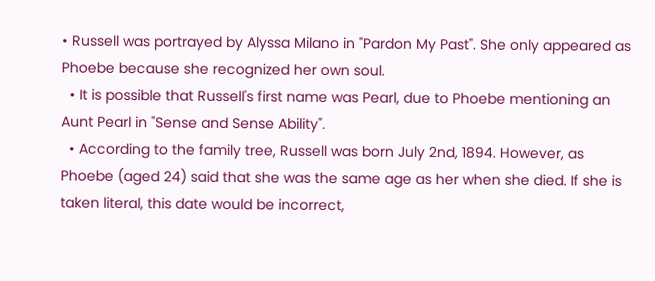• Russell was portrayed by Alyssa Milano in "Pardon My Past". She only appeared as Phoebe because she recognized her own soul.
  • It is possible that Russell's first name was Pearl, due to Phoebe mentioning an Aunt Pearl in "Sense and Sense Ability".
  • According to the family tree, Russell was born July 2nd, 1894. However, as Phoebe (aged 24) said that she was the same age as her when she died. If she is taken literal, this date would be incorrect,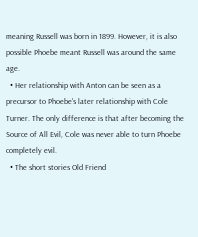meaning Russell was born in 1899. However, it is also possible Phoebe meant Russell was around the same age.
  • Her relationship with Anton can be seen as a precursor to Phoebe's later relationship with Cole Turner. The only difference is that after becoming the Source of All Evil, Cole was never able to turn Phoebe completely evil.
  • The short stories Old Friend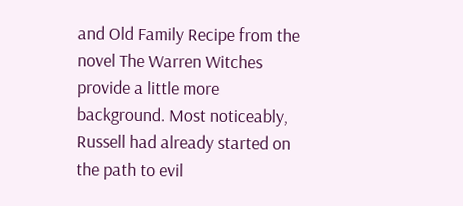and Old Family Recipe from the novel The Warren Witches provide a little more background. Most noticeably, Russell had already started on the path to evil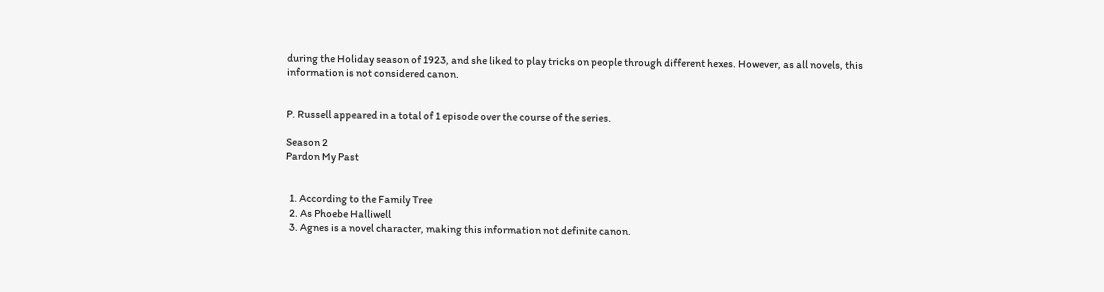during the Holiday season of 1923, and she liked to play tricks on people through different hexes. However, as all novels, this information is not considered canon.


P. Russell appeared in a total of 1 episode over the course of the series.

Season 2
Pardon My Past


  1. According to the Family Tree
  2. As Phoebe Halliwell
  3. Agnes is a novel character, making this information not definite canon.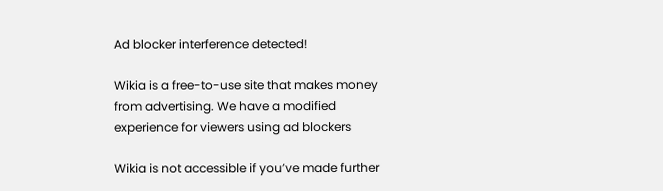Ad blocker interference detected!

Wikia is a free-to-use site that makes money from advertising. We have a modified experience for viewers using ad blockers

Wikia is not accessible if you’ve made further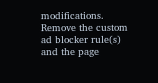modifications. Remove the custom ad blocker rule(s) and the page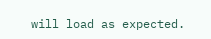will load as expected.